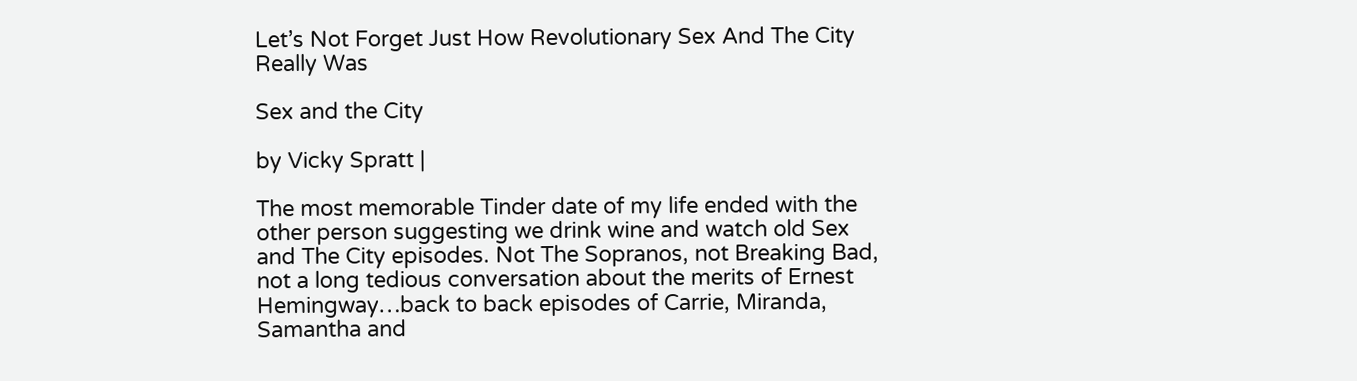Let’s Not Forget Just How Revolutionary Sex And The City Really Was

Sex and the City

by Vicky Spratt |

The most memorable Tinder date of my life ended with the other person suggesting we drink wine and watch old Sex and The City episodes. Not The Sopranos, not Breaking Bad, not a long tedious conversation about the merits of Ernest Hemingway…back to back episodes of Carrie, Miranda, Samantha and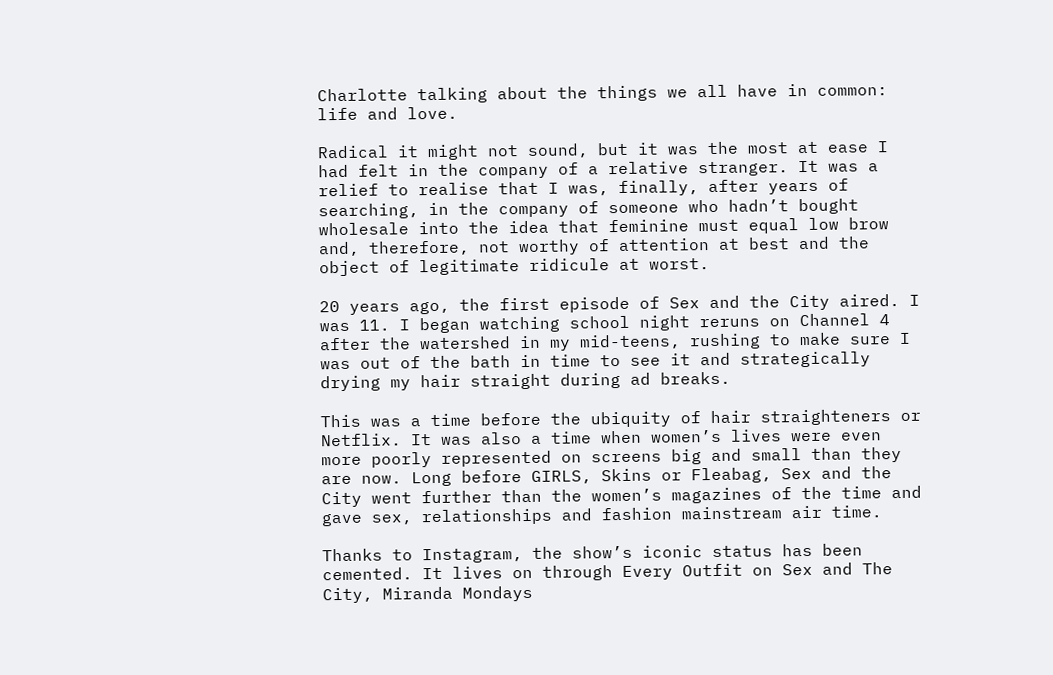Charlotte talking about the things we all have in common: life and love.

Radical it might not sound, but it was the most at ease I had felt in the company of a relative stranger. It was a relief to realise that I was, finally, after years of searching, in the company of someone who hadn’t bought wholesale into the idea that feminine must equal low brow and, therefore, not worthy of attention at best and the object of legitimate ridicule at worst.

20 years ago, the first episode of Sex and the City aired. I was 11. I began watching school night reruns on Channel 4 after the watershed in my mid-teens, rushing to make sure I was out of the bath in time to see it and strategically drying my hair straight during ad breaks.

This was a time before the ubiquity of hair straighteners or Netflix. It was also a time when women’s lives were even more poorly represented on screens big and small than they are now. Long before GIRLS, Skins or Fleabag, Sex and the City went further than the women’s magazines of the time and gave sex, relationships and fashion mainstream air time.

Thanks to Instagram, the show’s iconic status has been cemented. It lives on through Every Outfit on Sex and The City, Miranda Mondays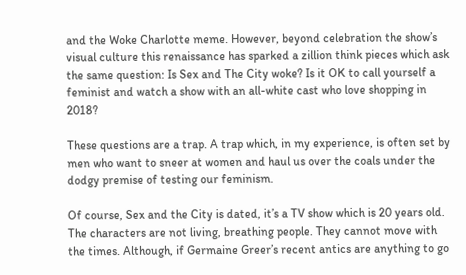and the Woke Charlotte meme. However, beyond celebration the show’s visual culture this renaissance has sparked a zillion think pieces which ask the same question: Is Sex and The City woke? Is it OK to call yourself a feminist and watch a show with an all-white cast who love shopping in 2018?

These questions are a trap. A trap which, in my experience, is often set by men who want to sneer at women and haul us over the coals under the dodgy premise of testing our feminism.

Of course, Sex and the City is dated, it’s a TV show which is 20 years old. The characters are not living, breathing people. They cannot move with the times. Although, if Germaine Greer’s recent antics are anything to go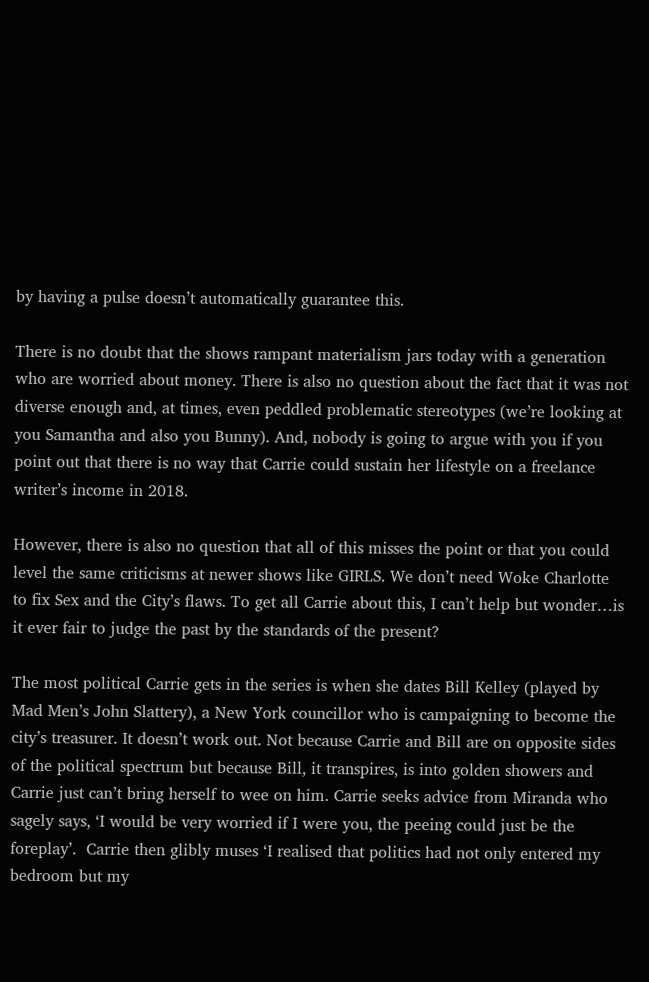by having a pulse doesn’t automatically guarantee this.

There is no doubt that the shows rampant materialism jars today with a generation who are worried about money. There is also no question about the fact that it was not diverse enough and, at times, even peddled problematic stereotypes (we’re looking at you Samantha and also you Bunny). And, nobody is going to argue with you if you point out that there is no way that Carrie could sustain her lifestyle on a freelance writer’s income in 2018.

However, there is also no question that all of this misses the point or that you could level the same criticisms at newer shows like GIRLS. We don’t need Woke Charlotte to fix Sex and the City’s flaws. To get all Carrie about this, I can’t help but wonder…is it ever fair to judge the past by the standards of the present?

The most political Carrie gets in the series is when she dates Bill Kelley (played by Mad Men’s John Slattery), a New York councillor who is campaigning to become the city’s treasurer. It doesn’t work out. Not because Carrie and Bill are on opposite sides of the political spectrum but because Bill, it transpires, is into golden showers and Carrie just can’t bring herself to wee on him. Carrie seeks advice from Miranda who sagely says, ‘I would be very worried if I were you, the peeing could just be the foreplay’.  Carrie then glibly muses ‘I realised that politics had not only entered my bedroom but my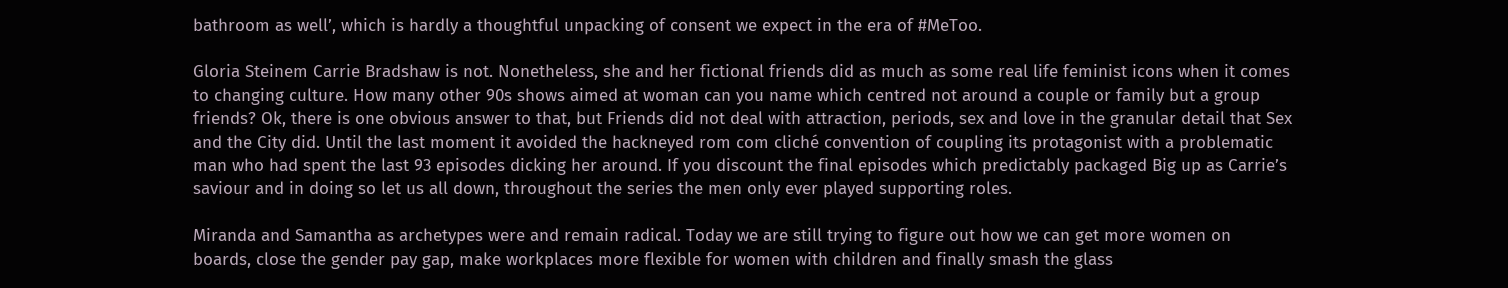bathroom as well’, which is hardly a thoughtful unpacking of consent we expect in the era of #MeToo.

Gloria Steinem Carrie Bradshaw is not. Nonetheless, she and her fictional friends did as much as some real life feminist icons when it comes to changing culture. How many other 90s shows aimed at woman can you name which centred not around a couple or family but a group friends? Ok, there is one obvious answer to that, but Friends did not deal with attraction, periods, sex and love in the granular detail that Sex and the City did. Until the last moment it avoided the hackneyed rom com cliché convention of coupling its protagonist with a problematic man who had spent the last 93 episodes dicking her around. If you discount the final episodes which predictably packaged Big up as Carrie’s saviour and in doing so let us all down, throughout the series the men only ever played supporting roles.

Miranda and Samantha as archetypes were and remain radical. Today we are still trying to figure out how we can get more women on boards, close the gender pay gap, make workplaces more flexible for women with children and finally smash the glass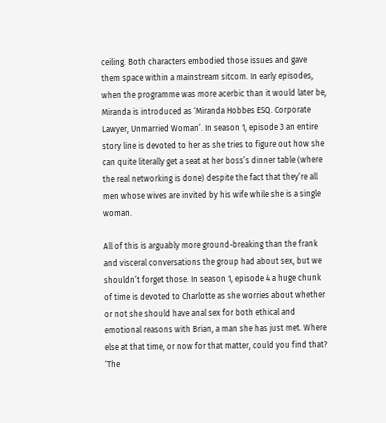ceiling. Both characters embodied those issues and gave them space within a mainstream sitcom. In early episodes, when the programme was more acerbic than it would later be, Miranda is introduced as ‘Miranda Hobbes ESQ. Corporate Lawyer, Unmarried Woman’. In season 1, episode 3 an entire story line is devoted to her as she tries to figure out how she can quite literally get a seat at her boss’s dinner table (where the real networking is done) despite the fact that they’re all men whose wives are invited by his wife while she is a single woman.

All of this is arguably more ground-breaking than the frank and visceral conversations the group had about sex, but we shouldn’t forget those. In season 1, episode 4 a huge chunk of time is devoted to Charlotte as she worries about whether or not she should have anal sex for both ethical and emotional reasons with Brian, a man she has just met. Where else at that time, or now for that matter, could you find that? ‘The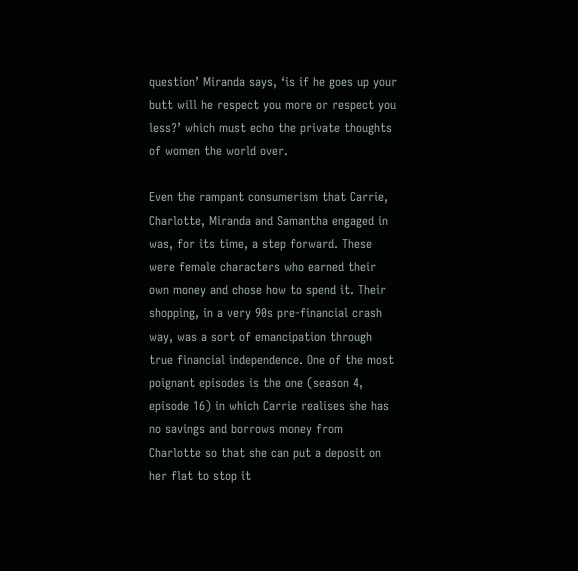question’ Miranda says, ‘is if he goes up your butt will he respect you more or respect you less?’ which must echo the private thoughts of women the world over.

Even the rampant consumerism that Carrie, Charlotte, Miranda and Samantha engaged in was, for its time, a step forward. These were female characters who earned their own money and chose how to spend it. Their shopping, in a very 90s pre-financial crash way, was a sort of emancipation through true financial independence. One of the most poignant episodes is the one (season 4, episode 16) in which Carrie realises she has no savings and borrows money from Charlotte so that she can put a deposit on her flat to stop it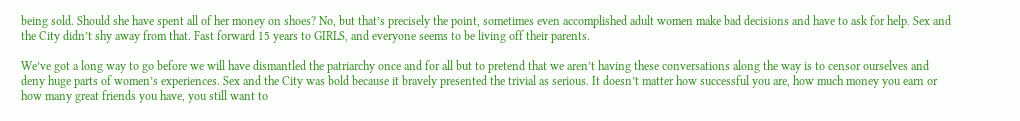being sold. Should she have spent all of her money on shoes? No, but that’s precisely the point, sometimes even accomplished adult women make bad decisions and have to ask for help. Sex and the City didn’t shy away from that. Fast forward 15 years to GIRLS, and everyone seems to be living off their parents.

We’ve got a long way to go before we will have dismantled the patriarchy once and for all but to pretend that we aren’t having these conversations along the way is to censor ourselves and deny huge parts of women’s experiences. Sex and the City was bold because it bravely presented the trivial as serious. It doesn’t matter how successful you are, how much money you earn or how many great friends you have, you still want to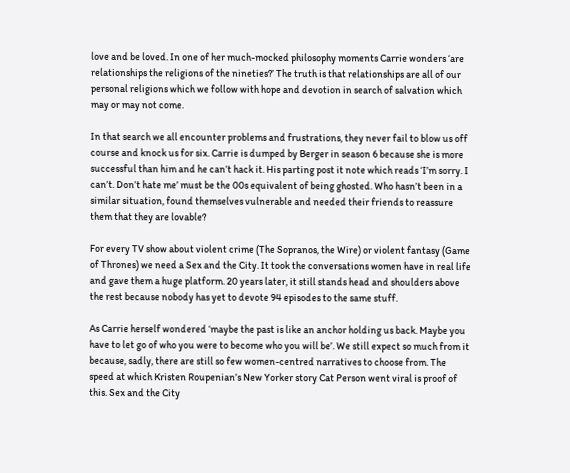love and be loved. In one of her much-mocked philosophy moments Carrie wonders ‘are relationships the religions of the nineties?’ The truth is that relationships are all of our personal religions which we follow with hope and devotion in search of salvation which may or may not come.

In that search we all encounter problems and frustrations, they never fail to blow us off course and knock us for six. Carrie is dumped by Berger in season 6 because she is more successful than him and he can’t hack it. His parting post it note which reads ‘I’m sorry. I can’t. Don’t hate me’ must be the 00s equivalent of being ghosted. Who hasn’t been in a similar situation, found themselves vulnerable and needed their friends to reassure them that they are lovable?

For every TV show about violent crime (The Sopranos, the Wire) or violent fantasy (Game of Thrones) we need a Sex and the City. It took the conversations women have in real life and gave them a huge platform. 20 years later, it still stands head and shoulders above the rest because nobody has yet to devote 94 episodes to the same stuff.

As Carrie herself wondered ‘maybe the past is like an anchor holding us back. Maybe you have to let go of who you were to become who you will be’. We still expect so much from it because, sadly, there are still so few women-centred narratives to choose from. The speed at which Kristen Roupenian’s New Yorker story Cat Person went viral is proof of this. Sex and the City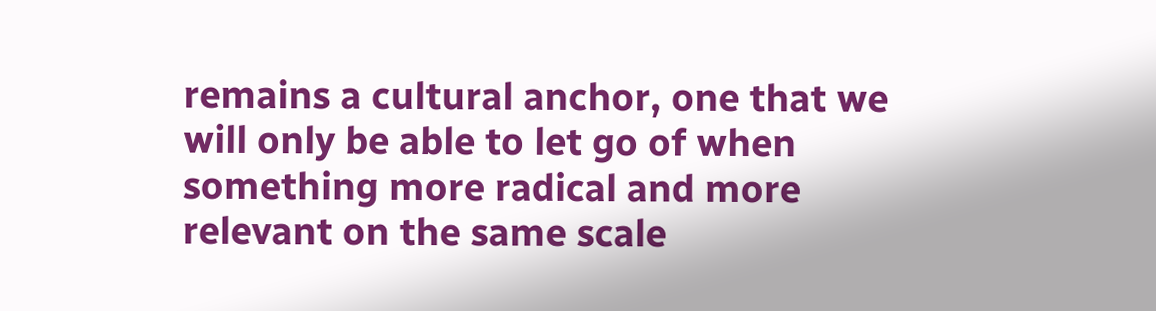remains a cultural anchor, one that we will only be able to let go of when something more radical and more relevant on the same scale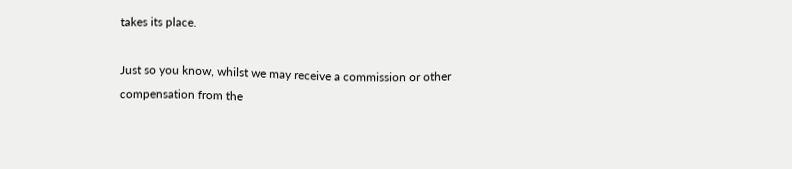takes its place.

Just so you know, whilst we may receive a commission or other compensation from the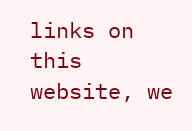links on this website, we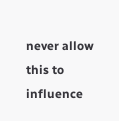never allow this to influence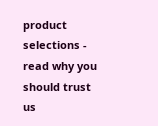product selections - read why you should trust us